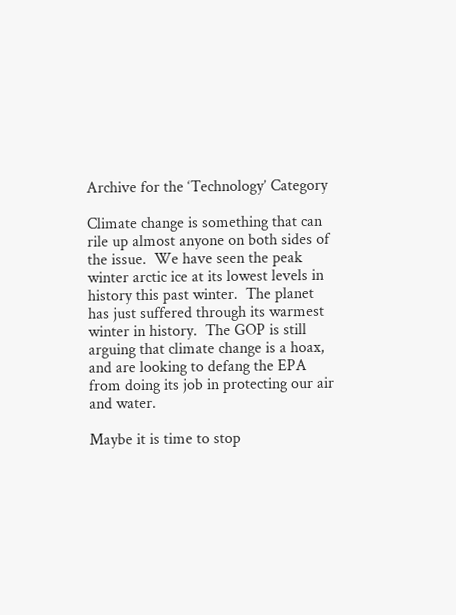Archive for the ‘Technology’ Category

Climate change is something that can rile up almost anyone on both sides of the issue.  We have seen the peak winter arctic ice at its lowest levels in history this past winter.  The planet has just suffered through its warmest winter in history.  The GOP is still arguing that climate change is a hoax, and are looking to defang the EPA from doing its job in protecting our air and water.

Maybe it is time to stop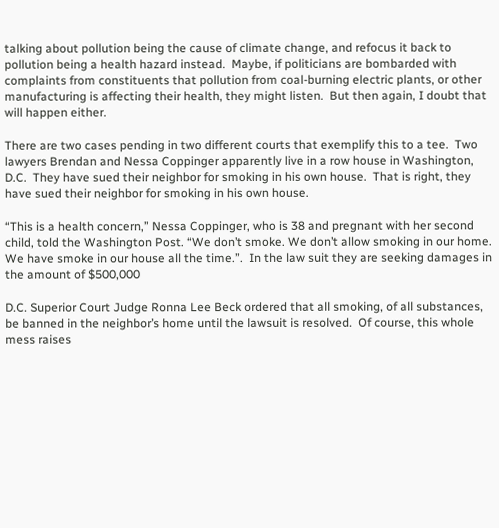talking about pollution being the cause of climate change, and refocus it back to pollution being a health hazard instead.  Maybe, if politicians are bombarded with complaints from constituents that pollution from coal-burning electric plants, or other manufacturing is affecting their health, they might listen.  But then again, I doubt that will happen either.

There are two cases pending in two different courts that exemplify this to a tee.  Two lawyers Brendan and Nessa Coppinger apparently live in a row house in Washington, D.C.  They have sued their neighbor for smoking in his own house.  That is right, they have sued their neighbor for smoking in his own house.

“This is a health concern,” Nessa Coppinger, who is 38 and pregnant with her second child, told the Washington Post. “We don’t smoke. We don’t allow smoking in our home. We have smoke in our house all the time.”.  In the law suit they are seeking damages in the amount of $500,000

D.C. Superior Court Judge Ronna Lee Beck ordered that all smoking, of all substances, be banned in the neighbor’s home until the lawsuit is resolved.  Of course, this whole mess raises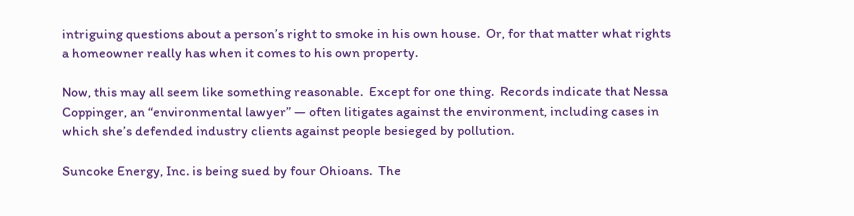intriguing questions about a person’s right to smoke in his own house.  Or, for that matter what rights a homeowner really has when it comes to his own property.

Now, this may all seem like something reasonable.  Except for one thing.  Records indicate that Nessa Coppinger, an “environmental lawyer” — often litigates against the environment, including cases in which she’s defended industry clients against people besieged by pollution.

Suncoke Energy, Inc. is being sued by four Ohioans.  The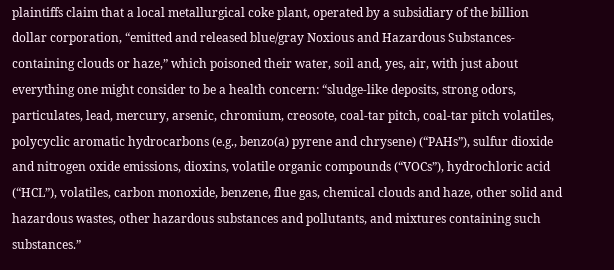plaintiffs claim that a local metallurgical coke plant, operated by a subsidiary of the billion dollar corporation, “emitted and released blue/gray Noxious and Hazardous Substances-containing clouds or haze,” which poisoned their water, soil and, yes, air, with just about everything one might consider to be a health concern: “sludge-like deposits, strong odors, particulates, lead, mercury, arsenic, chromium, creosote, coal-tar pitch, coal-tar pitch volatiles, polycyclic aromatic hydrocarbons (e.g., benzo(a) pyrene and chrysene) (“PAHs”), sulfur dioxide and nitrogen oxide emissions, dioxins, volatile organic compounds (“VOCs”), hydrochloric acid (“HCL”), volatiles, carbon monoxide, benzene, flue gas, chemical clouds and haze, other solid and hazardous wastes, other hazardous substances and pollutants, and mixtures containing such substances.”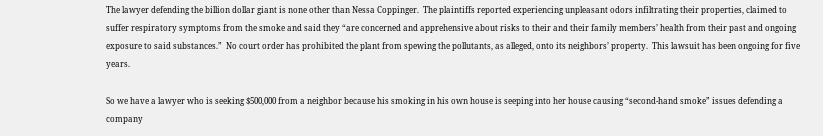The lawyer defending the billion dollar giant is none other than Nessa Coppinger.  The plaintiffs reported experiencing unpleasant odors infiltrating their properties, claimed to suffer respiratory symptoms from the smoke and said they “are concerned and apprehensive about risks to their and their family members’ health from their past and ongoing exposure to said substances.”  No court order has prohibited the plant from spewing the pollutants, as alleged, onto its neighbors’ property.  This lawsuit has been ongoing for five years.

So we have a lawyer who is seeking $500,000 from a neighbor because his smoking in his own house is seeping into her house causing “second-hand smoke” issues defending a company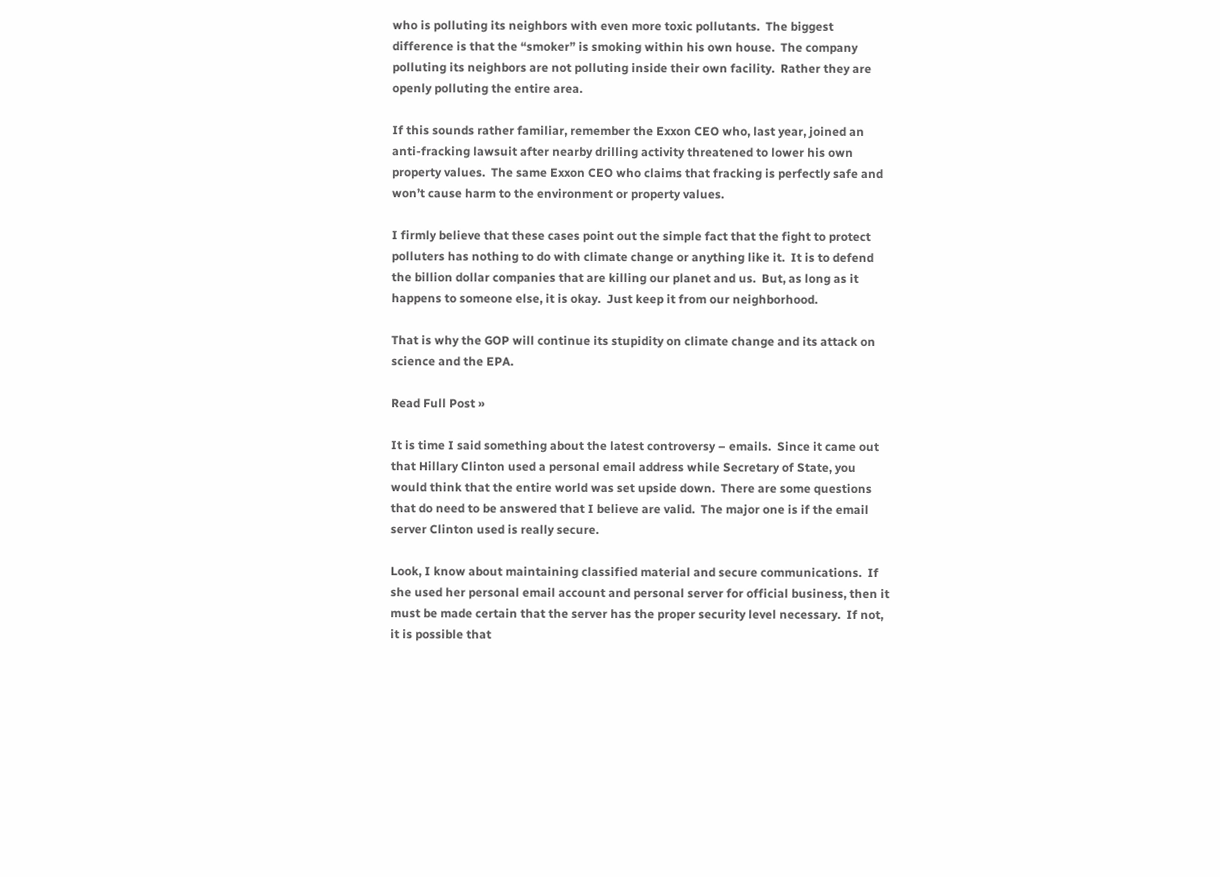who is polluting its neighbors with even more toxic pollutants.  The biggest difference is that the “smoker” is smoking within his own house.  The company polluting its neighbors are not polluting inside their own facility.  Rather they are openly polluting the entire area.

If this sounds rather familiar, remember the Exxon CEO who, last year, joined an anti-fracking lawsuit after nearby drilling activity threatened to lower his own property values.  The same Exxon CEO who claims that fracking is perfectly safe and won’t cause harm to the environment or property values.

I firmly believe that these cases point out the simple fact that the fight to protect polluters has nothing to do with climate change or anything like it.  It is to defend the billion dollar companies that are killing our planet and us.  But, as long as it happens to someone else, it is okay.  Just keep it from our neighborhood.

That is why the GOP will continue its stupidity on climate change and its attack on science and the EPA.

Read Full Post »

It is time I said something about the latest controversy – emails.  Since it came out that Hillary Clinton used a personal email address while Secretary of State, you would think that the entire world was set upside down.  There are some questions that do need to be answered that I believe are valid.  The major one is if the email server Clinton used is really secure.

Look, I know about maintaining classified material and secure communications.  If she used her personal email account and personal server for official business, then it must be made certain that the server has the proper security level necessary.  If not, it is possible that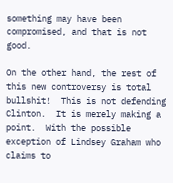something may have been compromised, and that is not good.

On the other hand, the rest of this new controversy is total bullshit!  This is not defending Clinton.  It is merely making a point.  With the possible exception of Lindsey Graham who claims to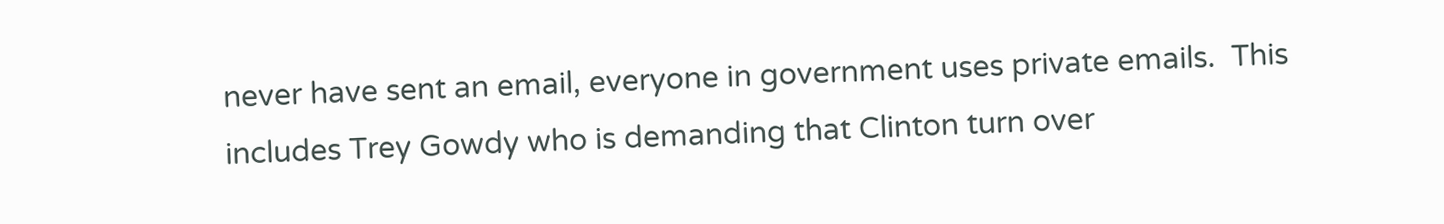never have sent an email, everyone in government uses private emails.  This includes Trey Gowdy who is demanding that Clinton turn over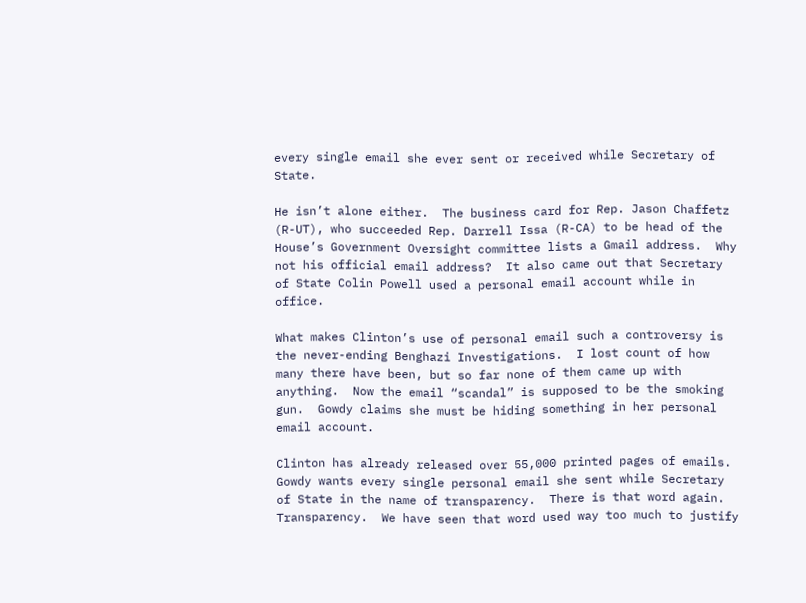every single email she ever sent or received while Secretary of State.

He isn’t alone either.  The business card for Rep. Jason Chaffetz (R-UT), who succeeded Rep. Darrell Issa (R-CA) to be head of the House’s Government Oversight committee lists a Gmail address.  Why not his official email address?  It also came out that Secretary of State Colin Powell used a personal email account while in office.

What makes Clinton’s use of personal email such a controversy is the never-ending Benghazi Investigations.  I lost count of how many there have been, but so far none of them came up with anything.  Now the email “scandal” is supposed to be the smoking gun.  Gowdy claims she must be hiding something in her personal email account.

Clinton has already released over 55,000 printed pages of emails.  Gowdy wants every single personal email she sent while Secretary of State in the name of transparency.  There is that word again.  Transparency.  We have seen that word used way too much to justify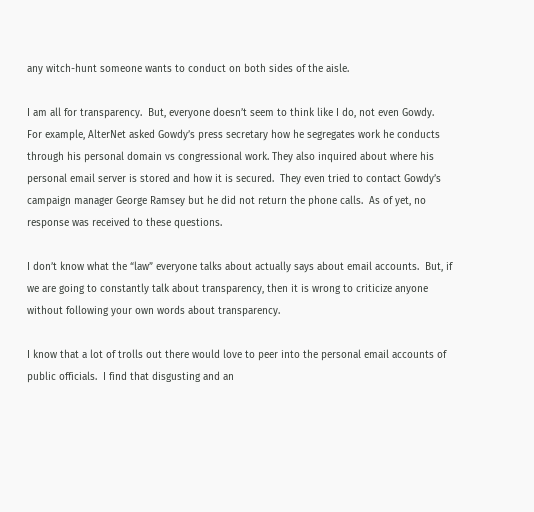any witch-hunt someone wants to conduct on both sides of the aisle.

I am all for transparency.  But, everyone doesn’t seem to think like I do, not even Gowdy.  For example, AlterNet asked Gowdy’s press secretary how he segregates work he conducts through his personal domain vs congressional work. They also inquired about where his personal email server is stored and how it is secured.  They even tried to contact Gowdy’s campaign manager George Ramsey but he did not return the phone calls.  As of yet, no response was received to these questions.

I don’t know what the “law” everyone talks about actually says about email accounts.  But, if we are going to constantly talk about transparency, then it is wrong to criticize anyone without following your own words about transparency.

I know that a lot of trolls out there would love to peer into the personal email accounts of public officials.  I find that disgusting and an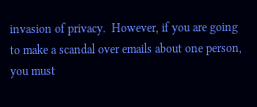invasion of privacy.  However, if you are going to make a scandal over emails about one person, you must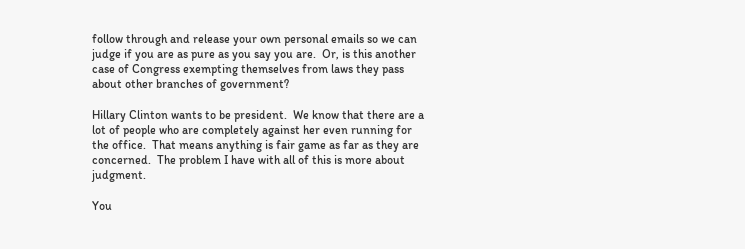follow through and release your own personal emails so we can judge if you are as pure as you say you are.  Or, is this another case of Congress exempting themselves from laws they pass about other branches of government?

Hillary Clinton wants to be president.  We know that there are a lot of people who are completely against her even running for the office.  That means anything is fair game as far as they are concerned.  The problem I have with all of this is more about judgment.

You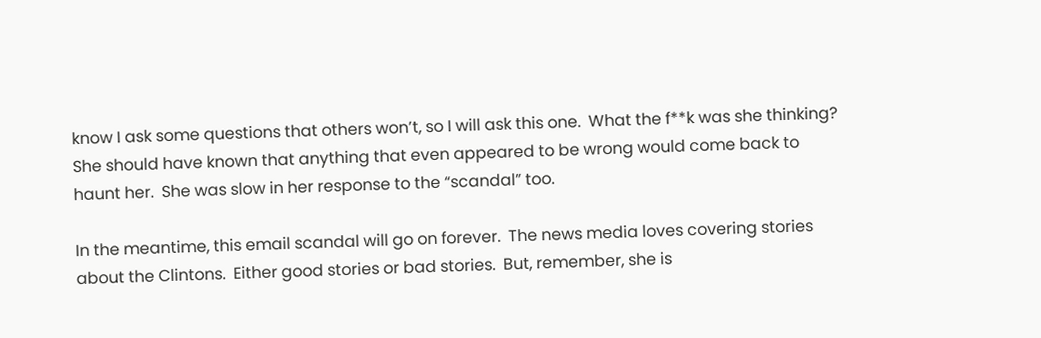know I ask some questions that others won’t, so I will ask this one.  What the f**k was she thinking?  She should have known that anything that even appeared to be wrong would come back to haunt her.  She was slow in her response to the “scandal” too.

In the meantime, this email scandal will go on forever.  The news media loves covering stories about the Clintons.  Either good stories or bad stories.  But, remember, she is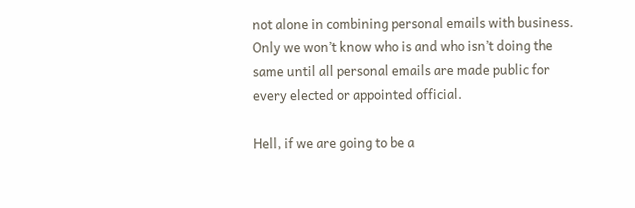not alone in combining personal emails with business.  Only we won’t know who is and who isn’t doing the same until all personal emails are made public for every elected or appointed official.

Hell, if we are going to be a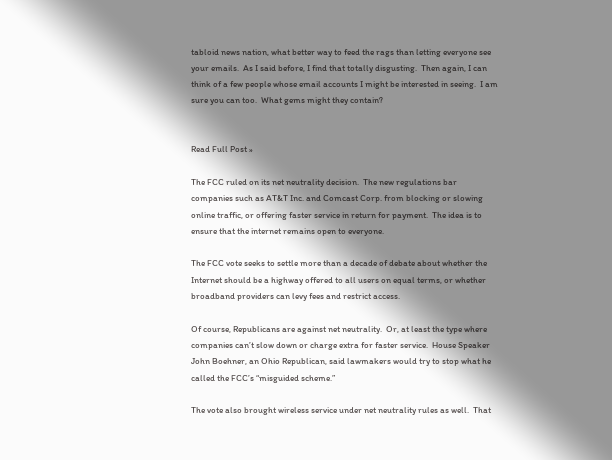tabloid news nation, what better way to feed the rags than letting everyone see your emails.  As I said before, I find that totally disgusting.  Then again, I can think of a few people whose email accounts I might be interested in seeing.  I am sure you can too.  What gems might they contain?


Read Full Post »

The FCC ruled on its net neutrality decision.  The new regulations bar companies such as AT&T Inc. and Comcast Corp. from blocking or slowing online traffic, or offering faster service in return for payment.  The idea is to ensure that the internet remains open to everyone.

The FCC vote seeks to settle more than a decade of debate about whether the Internet should be a highway offered to all users on equal terms, or whether broadband providers can levy fees and restrict access.

Of course, Republicans are against net neutrality.  Or, at least the type where companies can’t slow down or charge extra for faster service.  House Speaker John Boehner, an Ohio Republican, said lawmakers would try to stop what he called the FCC’s “misguided scheme.”

The vote also brought wireless service under net neutrality rules as well.  That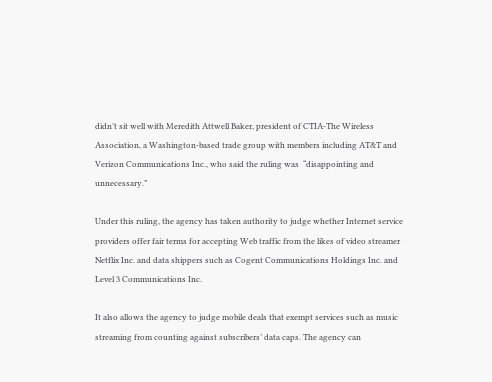didn’t sit well with Meredith Attwell Baker, president of CTIA-The Wireless Association, a Washington-based trade group with members including AT&T and Verizon Communications Inc., who said the ruling was  “disappointing and unnecessary.”

Under this ruling, the agency has taken authority to judge whether Internet service providers offer fair terms for accepting Web traffic from the likes of video streamer Netflix Inc. and data shippers such as Cogent Communications Holdings Inc. and Level 3 Communications Inc.

It also allows the agency to judge mobile deals that exempt services such as music streaming from counting against subscribers’ data caps. The agency can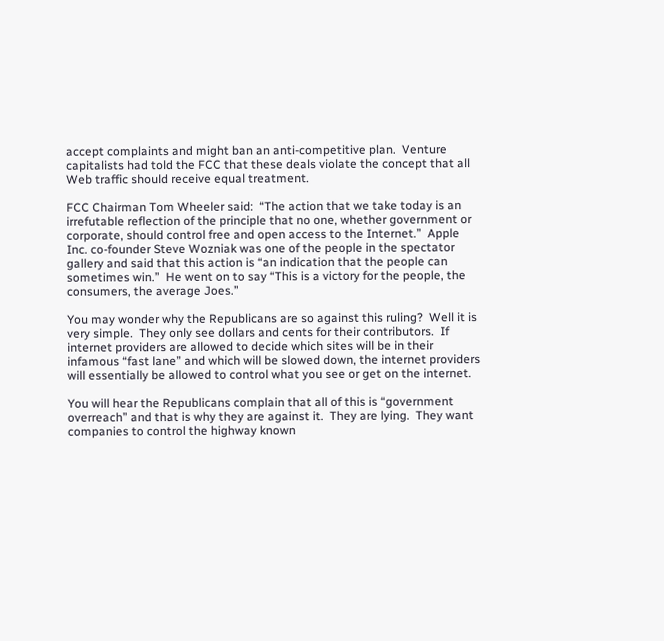accept complaints and might ban an anti-competitive plan.  Venture capitalists had told the FCC that these deals violate the concept that all Web traffic should receive equal treatment.

FCC Chairman Tom Wheeler said:  “The action that we take today is an irrefutable reflection of the principle that no one, whether government or corporate, should control free and open access to the Internet.”  Apple Inc. co-founder Steve Wozniak was one of the people in the spectator gallery and said that this action is “an indication that the people can sometimes win.”  He went on to say “This is a victory for the people, the consumers, the average Joes.”

You may wonder why the Republicans are so against this ruling?  Well it is very simple.  They only see dollars and cents for their contributors.  If internet providers are allowed to decide which sites will be in their infamous “fast lane” and which will be slowed down, the internet providers will essentially be allowed to control what you see or get on the internet.

You will hear the Republicans complain that all of this is “government overreach” and that is why they are against it.  They are lying.  They want companies to control the highway known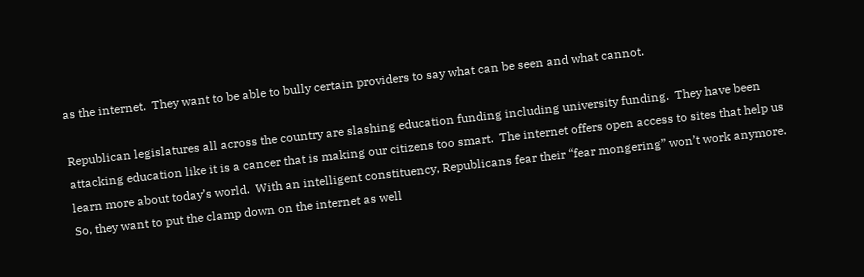as the internet.  They want to be able to bully certain providers to say what can be seen and what cannot.

Republican legislatures all across the country are slashing education funding including university funding.  They have been attacking education like it is a cancer that is making our citizens too smart.  The internet offers open access to sites that help us learn more about today’s world.  With an intelligent constituency, Republicans fear their “fear mongering” won’t work anymore.  So, they want to put the clamp down on the internet as well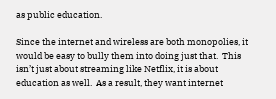as public education.

Since the internet and wireless are both monopolies, it would be easy to bully them into doing just that.  This isn’t just about streaming like Netflix, it is about education as well.  As a result, they want internet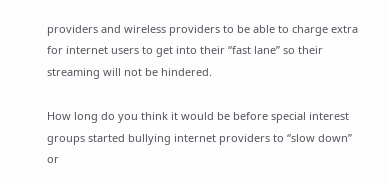providers and wireless providers to be able to charge extra for internet users to get into their “fast lane” so their streaming will not be hindered.

How long do you think it would be before special interest groups started bullying internet providers to “slow down” or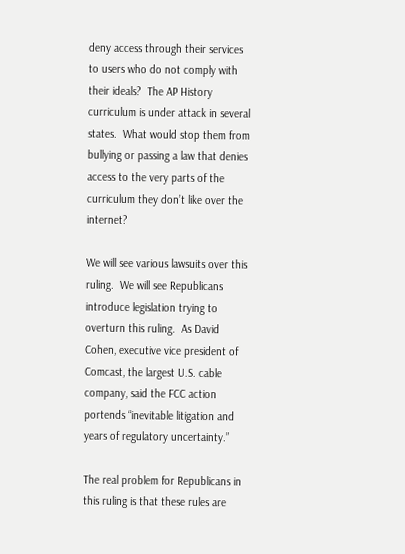deny access through their services to users who do not comply with their ideals?  The AP History curriculum is under attack in several states.  What would stop them from bullying or passing a law that denies access to the very parts of the curriculum they don’t like over the internet?

We will see various lawsuits over this ruling.  We will see Republicans introduce legislation trying to overturn this ruling.  As David Cohen, executive vice president of Comcast, the largest U.S. cable company, said the FCC action portends “inevitable litigation and years of regulatory uncertainty.”

The real problem for Republicans in this ruling is that these rules are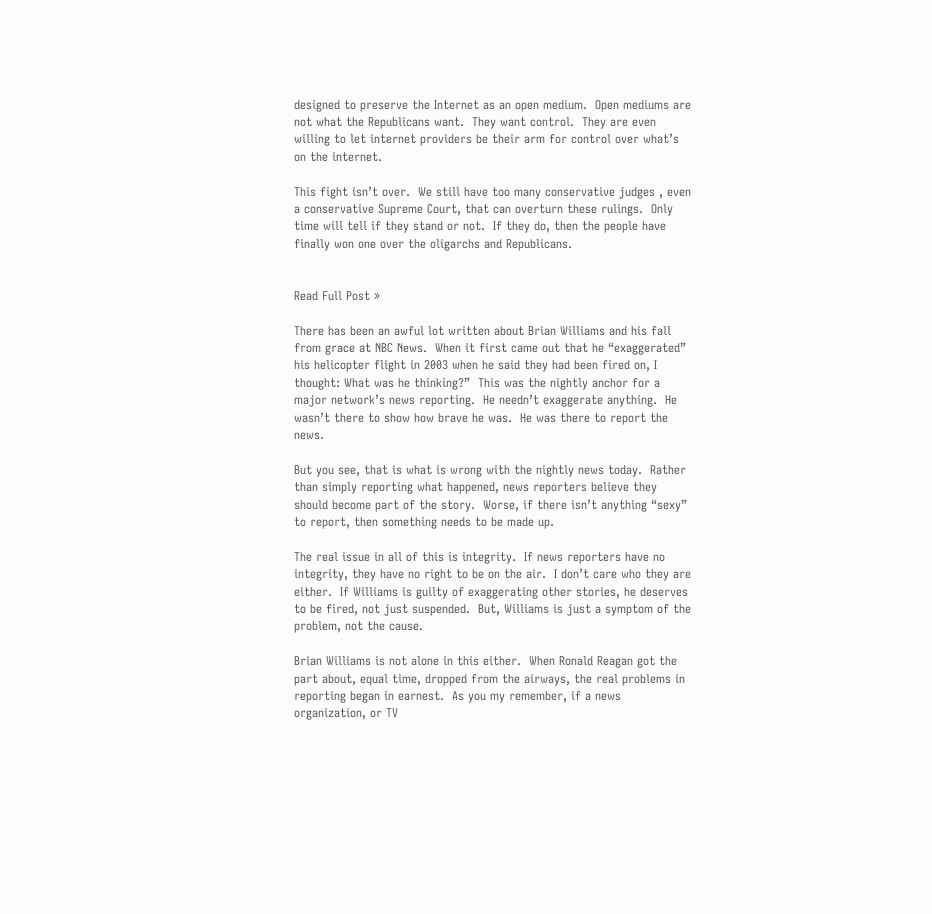designed to preserve the Internet as an open medium.  Open mediums are not what the Republicans want.  They want control.  They are even willing to let internet providers be their arm for control over what’s on the internet.

This fight isn’t over.  We still have too many conservative judges , even a conservative Supreme Court, that can overturn these rulings.  Only time will tell if they stand or not.  If they do, then the people have finally won one over the oligarchs and Republicans.


Read Full Post »

There has been an awful lot written about Brian Williams and his fall from grace at NBC News.  When it first came out that he “exaggerated” his helicopter flight in 2003 when he said they had been fired on, I thought: What was he thinking?”  This was the nightly anchor for a major network’s news reporting.  He needn’t exaggerate anything.  He wasn’t there to show how brave he was.  He was there to report the news.

But you see, that is what is wrong with the nightly news today.  Rather than simply reporting what happened, news reporters believe they should become part of the story.  Worse, if there isn’t anything “sexy” to report, then something needs to be made up.

The real issue in all of this is integrity.  If news reporters have no integrity, they have no right to be on the air.  I don’t care who they are either.  If Williams is guilty of exaggerating other stories, he deserves to be fired, not just suspended.  But, Williams is just a symptom of the problem, not the cause.

Brian Williams is not alone in this either.  When Ronald Reagan got the part about, equal time, dropped from the airways, the real problems in reporting began in earnest.  As you my remember, if a news organization, or TV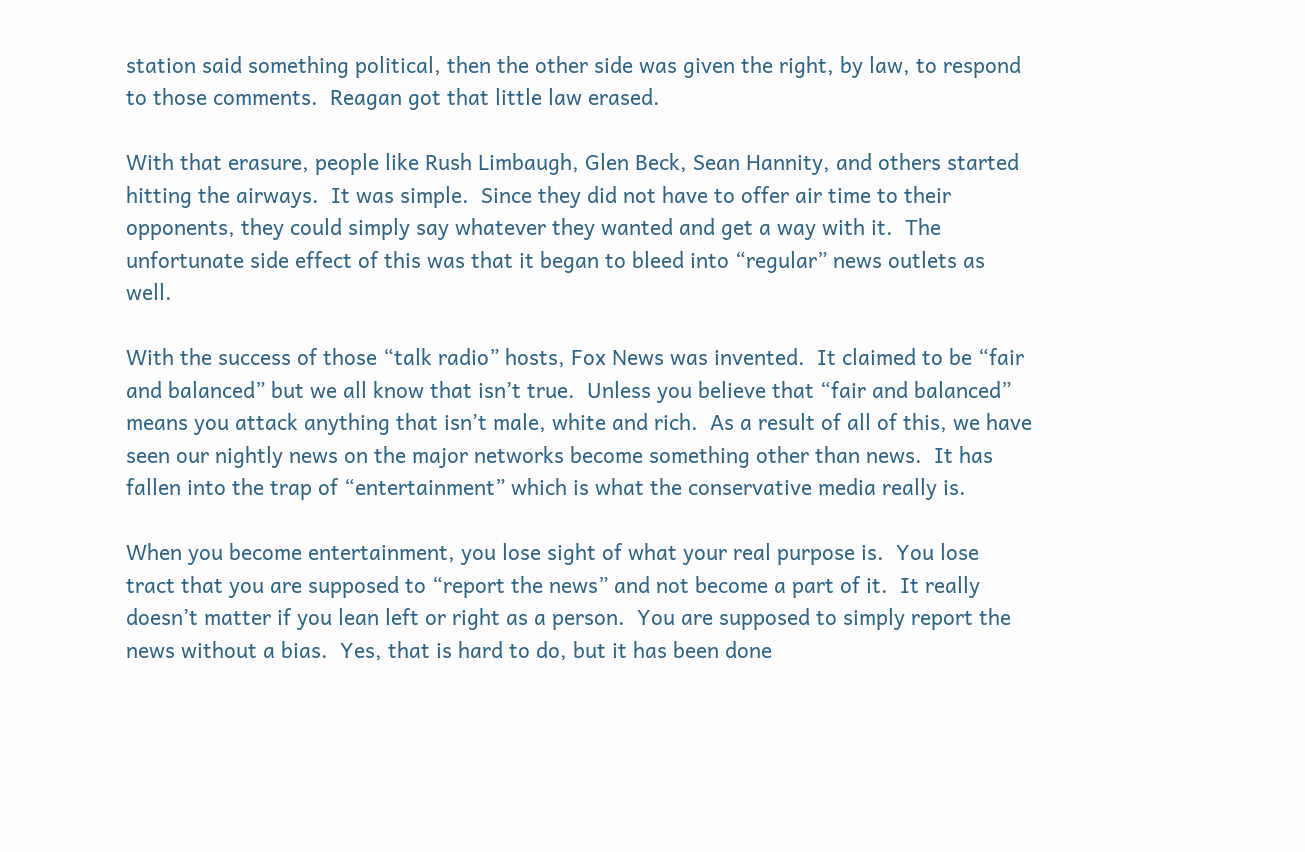station said something political, then the other side was given the right, by law, to respond to those comments.  Reagan got that little law erased.

With that erasure, people like Rush Limbaugh, Glen Beck, Sean Hannity, and others started hitting the airways.  It was simple.  Since they did not have to offer air time to their opponents, they could simply say whatever they wanted and get a way with it.  The unfortunate side effect of this was that it began to bleed into “regular” news outlets as well.

With the success of those “talk radio” hosts, Fox News was invented.  It claimed to be “fair and balanced” but we all know that isn’t true.  Unless you believe that “fair and balanced” means you attack anything that isn’t male, white and rich.  As a result of all of this, we have seen our nightly news on the major networks become something other than news.  It has fallen into the trap of “entertainment” which is what the conservative media really is.

When you become entertainment, you lose sight of what your real purpose is.  You lose tract that you are supposed to “report the news” and not become a part of it.  It really doesn’t matter if you lean left or right as a person.  You are supposed to simply report the news without a bias.  Yes, that is hard to do, but it has been done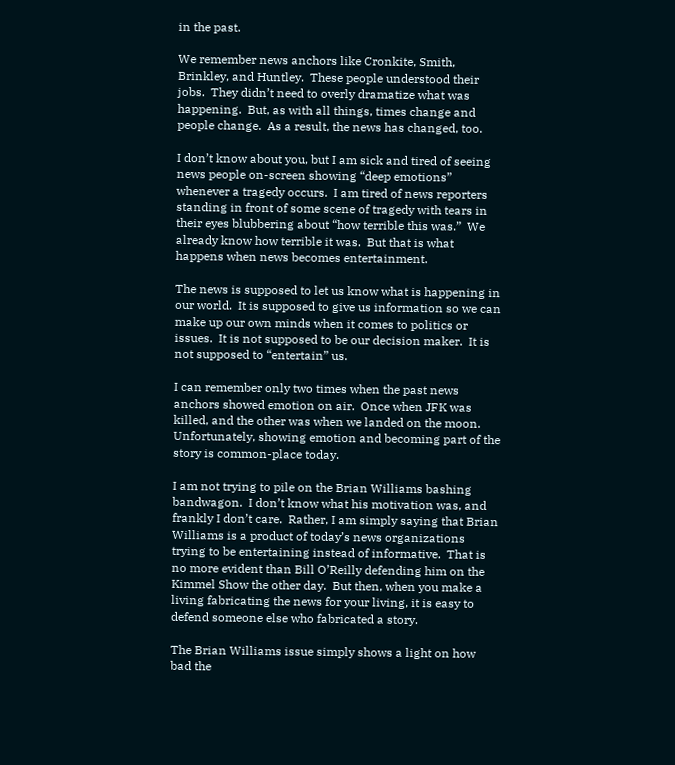in the past.

We remember news anchors like Cronkite, Smith, Brinkley, and Huntley.  These people understood their jobs.  They didn’t need to overly dramatize what was happening.  But, as with all things, times change and people change.  As a result, the news has changed, too.

I don’t know about you, but I am sick and tired of seeing news people on-screen showing “deep emotions” whenever a tragedy occurs.  I am tired of news reporters standing in front of some scene of tragedy with tears in their eyes blubbering about “how terrible this was.”  We already know how terrible it was.  But that is what happens when news becomes entertainment.

The news is supposed to let us know what is happening in our world.  It is supposed to give us information so we can make up our own minds when it comes to politics or issues.  It is not supposed to be our decision maker.  It is not supposed to “entertain” us.

I can remember only two times when the past news anchors showed emotion on air.  Once when JFK was killed, and the other was when we landed on the moon.  Unfortunately, showing emotion and becoming part of the story is common-place today.

I am not trying to pile on the Brian Williams bashing bandwagon.  I don’t know what his motivation was, and frankly I don’t care.  Rather, I am simply saying that Brian Williams is a product of today’s news organizations trying to be entertaining instead of informative.  That is no more evident than Bill O’Reilly defending him on the Kimmel Show the other day.  But then, when you make a living fabricating the news for your living, it is easy to defend someone else who fabricated a story.

The Brian Williams issue simply shows a light on how bad the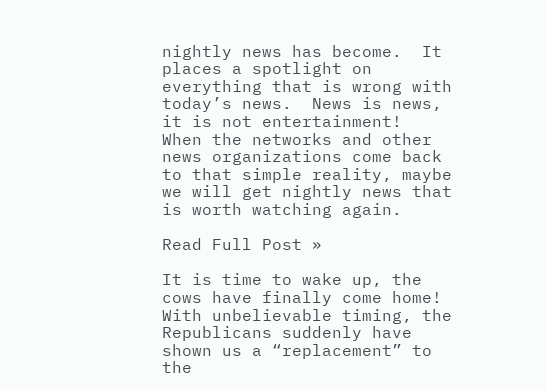nightly news has become.  It places a spotlight on everything that is wrong with today’s news.  News is news, it is not entertainment!  When the networks and other news organizations come back to that simple reality, maybe we will get nightly news that is worth watching again.

Read Full Post »

It is time to wake up, the cows have finally come home!  With unbelievable timing, the Republicans suddenly have shown us a “replacement” to the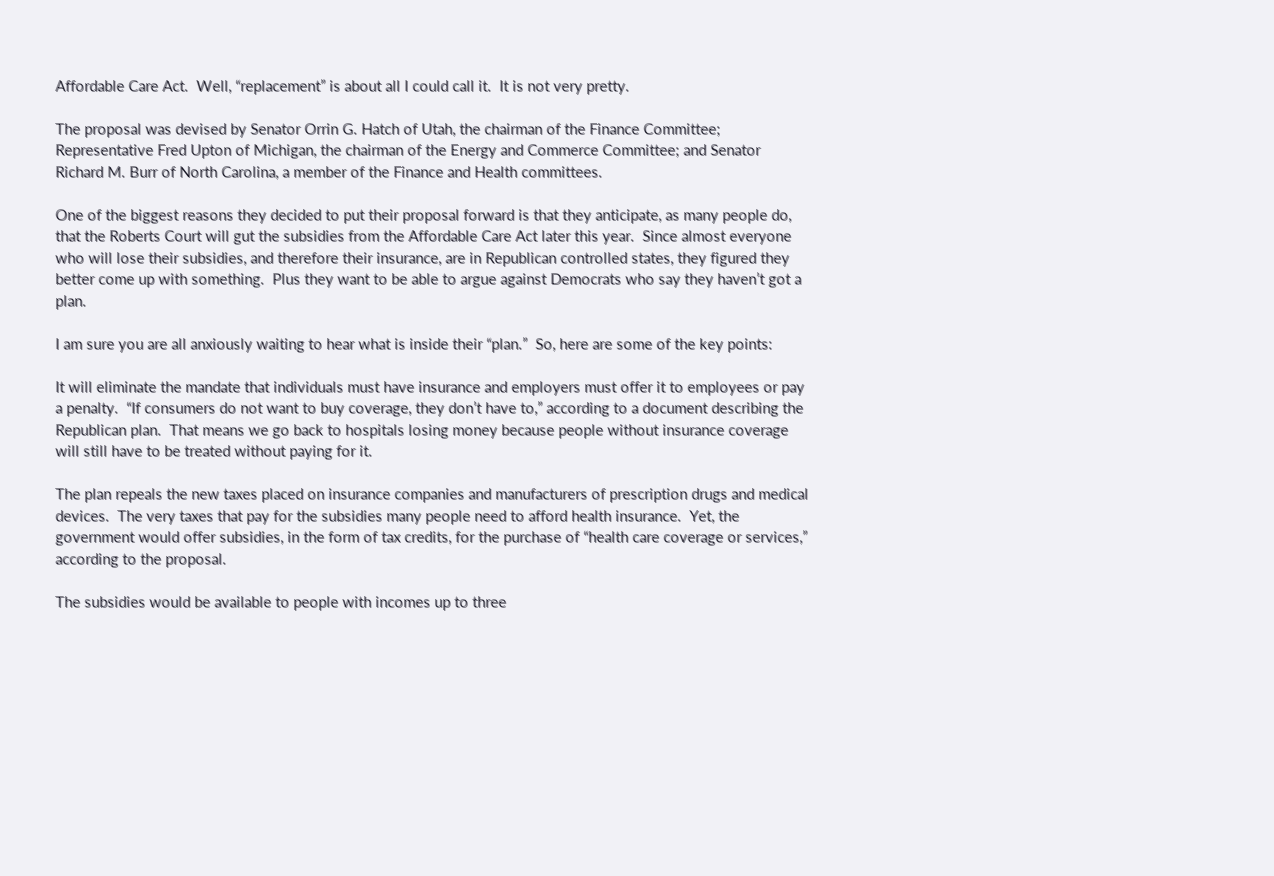Affordable Care Act.  Well, “replacement” is about all I could call it.  It is not very pretty.

The proposal was devised by Senator Orrin G. Hatch of Utah, the chairman of the Finance Committee; Representative Fred Upton of Michigan, the chairman of the Energy and Commerce Committee; and Senator Richard M. Burr of North Carolina, a member of the Finance and Health committees.

One of the biggest reasons they decided to put their proposal forward is that they anticipate, as many people do, that the Roberts Court will gut the subsidies from the Affordable Care Act later this year.  Since almost everyone who will lose their subsidies, and therefore their insurance, are in Republican controlled states, they figured they better come up with something.  Plus they want to be able to argue against Democrats who say they haven’t got a plan.

I am sure you are all anxiously waiting to hear what is inside their “plan.”  So, here are some of the key points:

It will eliminate the mandate that individuals must have insurance and employers must offer it to employees or pay a penalty.  “If consumers do not want to buy coverage, they don’t have to,” according to a document describing the Republican plan.  That means we go back to hospitals losing money because people without insurance coverage will still have to be treated without paying for it.

The plan repeals the new taxes placed on insurance companies and manufacturers of prescription drugs and medical devices.  The very taxes that pay for the subsidies many people need to afford health insurance.  Yet, the government would offer subsidies, in the form of tax credits, for the purchase of “health care coverage or services,” according to the proposal.

The subsidies would be available to people with incomes up to three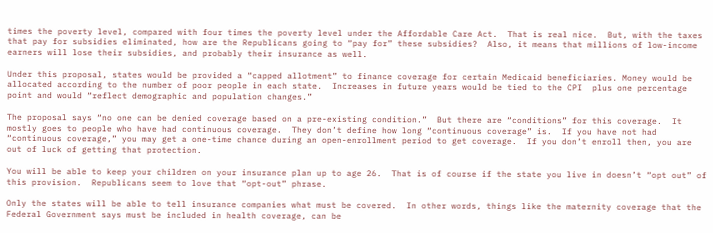times the poverty level, compared with four times the poverty level under the Affordable Care Act.  That is real nice.  But, with the taxes that pay for subsidies eliminated, how are the Republicans going to “pay for” these subsidies?  Also, it means that millions of low-income earners will lose their subsidies, and probably their insurance as well.

Under this proposal, states would be provided a “capped allotment” to finance coverage for certain Medicaid beneficiaries. Money would be allocated according to the number of poor people in each state.  Increases in future years would be tied to the CPI  plus one percentage point and would “reflect demographic and population changes.”

The proposal says “no one can be denied coverage based on a pre-existing condition.”  But there are “conditions” for this coverage.  It mostly goes to people who have had continuous coverage.  They don’t define how long “continuous coverage” is.  If you have not had “continuous coverage,” you may get a one-time chance during an open-enrollment period to get coverage.  If you don’t enroll then, you are out of luck of getting that protection.

You will be able to keep your children on your insurance plan up to age 26.  That is of course if the state you live in doesn’t “opt out” of this provision.  Republicans seem to love that “opt-out” phrase.

Only the states will be able to tell insurance companies what must be covered.  In other words, things like the maternity coverage that the Federal Government says must be included in health coverage, can be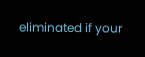eliminated if your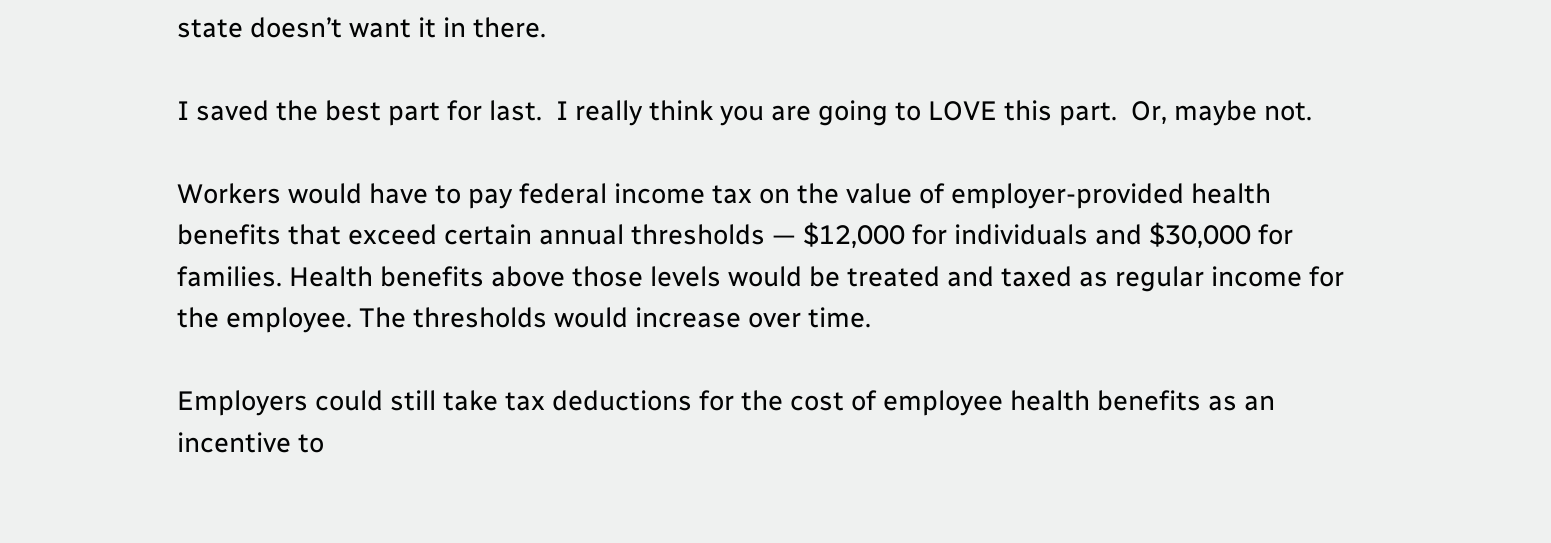state doesn’t want it in there.

I saved the best part for last.  I really think you are going to LOVE this part.  Or, maybe not.

Workers would have to pay federal income tax on the value of employer-provided health benefits that exceed certain annual thresholds — $12,000 for individuals and $30,000 for families. Health benefits above those levels would be treated and taxed as regular income for the employee. The thresholds would increase over time.

Employers could still take tax deductions for the cost of employee health benefits as an incentive to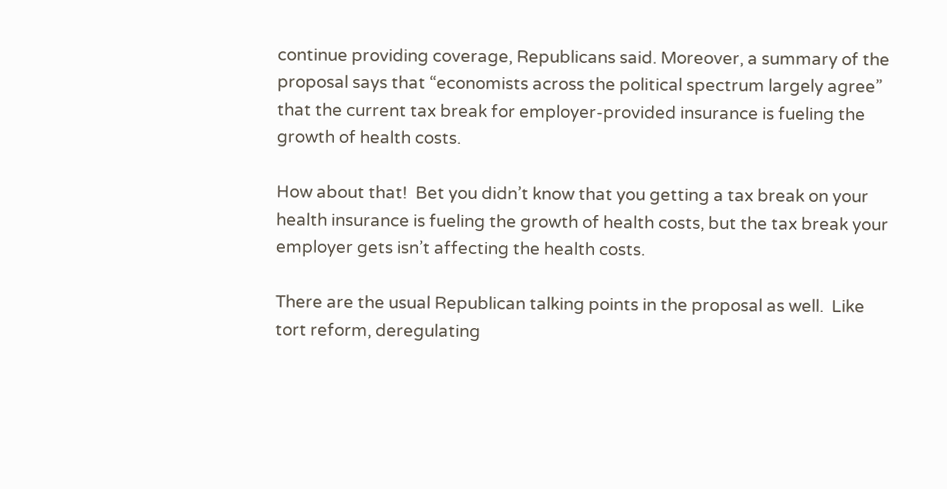continue providing coverage, Republicans said. Moreover, a summary of the proposal says that “economists across the political spectrum largely agree” that the current tax break for employer-provided insurance is fueling the growth of health costs.

How about that!  Bet you didn’t know that you getting a tax break on your health insurance is fueling the growth of health costs, but the tax break your employer gets isn’t affecting the health costs.

There are the usual Republican talking points in the proposal as well.  Like tort reform, deregulating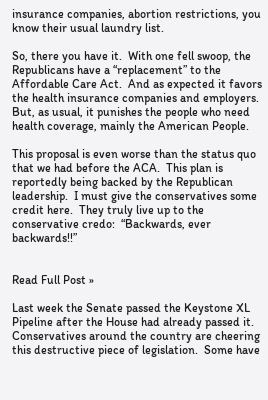insurance companies, abortion restrictions, you know their usual laundry list.

So, there you have it.  With one fell swoop, the Republicans have a “replacement” to the Affordable Care Act.  And as expected it favors the health insurance companies and employers.  But, as usual, it punishes the people who need health coverage, mainly the American People.

This proposal is even worse than the status quo that we had before the ACA.  This plan is reportedly being backed by the Republican leadership.  I must give the conservatives some credit here.  They truly live up to the conservative credo:  “Backwards, ever backwards!!”


Read Full Post »

Last week the Senate passed the Keystone XL Pipeline after the House had already passed it.  Conservatives around the country are cheering this destructive piece of legislation.  Some have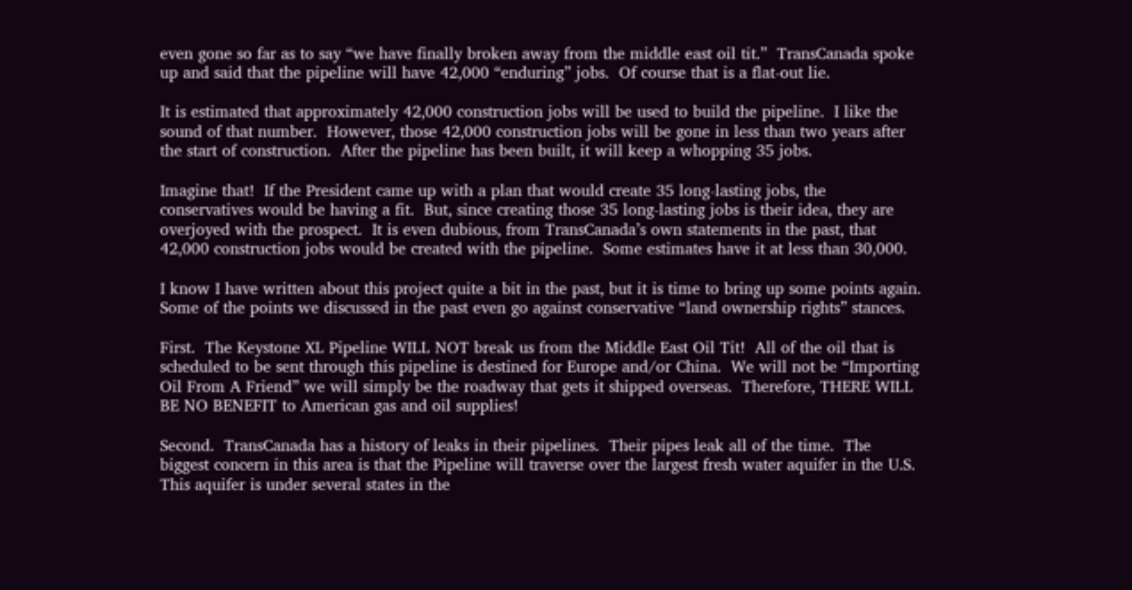even gone so far as to say “we have finally broken away from the middle east oil tit.”  TransCanada spoke up and said that the pipeline will have 42,000 “enduring” jobs.  Of course that is a flat-out lie.

It is estimated that approximately 42,000 construction jobs will be used to build the pipeline.  I like the sound of that number.  However, those 42,000 construction jobs will be gone in less than two years after the start of construction.  After the pipeline has been built, it will keep a whopping 35 jobs.

Imagine that!  If the President came up with a plan that would create 35 long-lasting jobs, the conservatives would be having a fit.  But, since creating those 35 long-lasting jobs is their idea, they are overjoyed with the prospect.  It is even dubious, from TransCanada’s own statements in the past, that 42,000 construction jobs would be created with the pipeline.  Some estimates have it at less than 30,000.

I know I have written about this project quite a bit in the past, but it is time to bring up some points again.  Some of the points we discussed in the past even go against conservative “land ownership rights” stances.

First.  The Keystone XL Pipeline WILL NOT break us from the Middle East Oil Tit!  All of the oil that is scheduled to be sent through this pipeline is destined for Europe and/or China.  We will not be “Importing Oil From A Friend” we will simply be the roadway that gets it shipped overseas.  Therefore, THERE WILL BE NO BENEFIT to American gas and oil supplies!

Second.  TransCanada has a history of leaks in their pipelines.  Their pipes leak all of the time.  The biggest concern in this area is that the Pipeline will traverse over the largest fresh water aquifer in the U.S.  This aquifer is under several states in the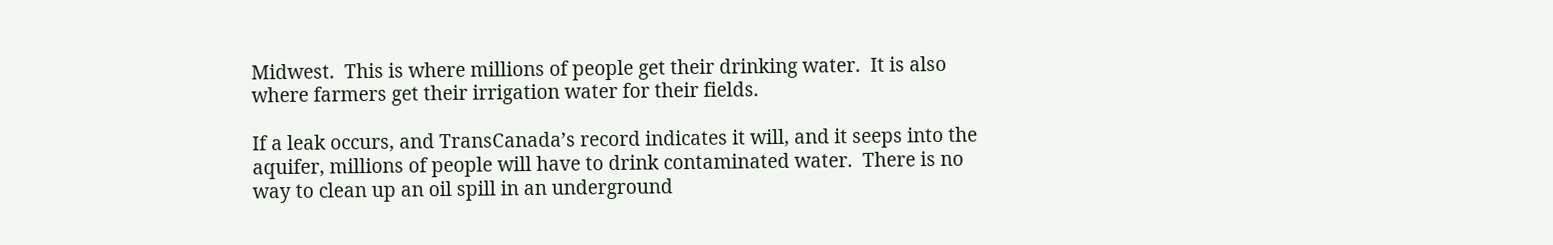Midwest.  This is where millions of people get their drinking water.  It is also where farmers get their irrigation water for their fields.

If a leak occurs, and TransCanada’s record indicates it will, and it seeps into the aquifer, millions of people will have to drink contaminated water.  There is no way to clean up an oil spill in an underground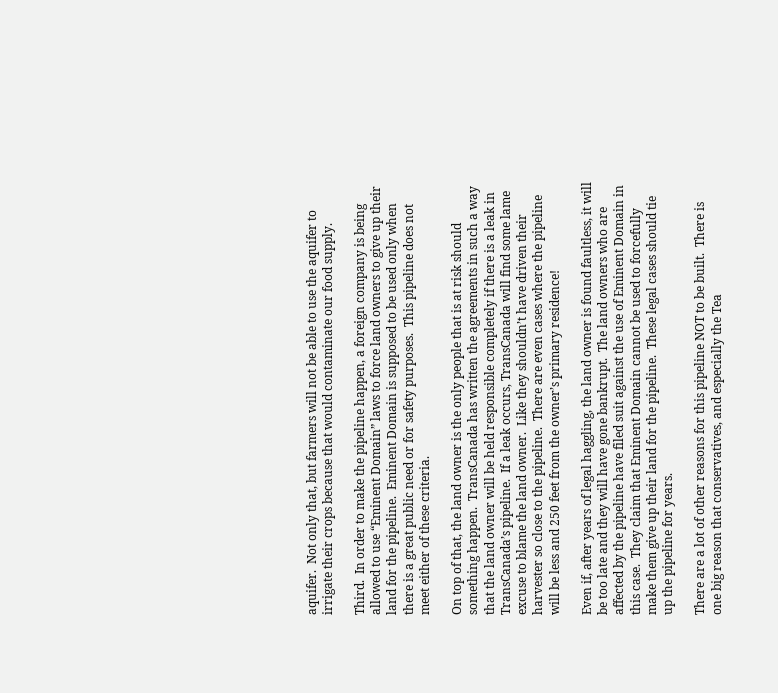aquifer.  Not only that, but farmers will not be able to use the aquifer to irrigate their crops because that would contaminate our food supply.

Third.  In order to make the pipeline happen, a foreign company is being allowed to use “Eminent Domain” laws to force land owners to give up their land for the pipeline.  Eminent Domain is supposed to be used only when there is a great public need or for safety purposes.  This pipeline does not meet either of these criteria.

On top of that, the land owner is the only people that is at risk should something happen.  TransCanada has written the agreements in such a way that the land owner will be held responsible completely if there is a leak in TransCanada’s pipeline.  If a leak occurs, TransCanada will find some lame excuse to blame the land owner.  Like they shouldn’t have driven their harvester so close to the pipeline.  There are even cases where the pipeline will be less and 250 feet from the owner’s primary residence!

Even if, after years of legal haggling, the land owner is found faultless, it will be too late and they will have gone bankrupt.  The land owners who are affected by the pipeline have filed suit against the use of Eminent Domain in this case.  They claim that Eminent Domain cannot be used to forcefully make them give up their land for the pipeline.  These legal cases should tie up the pipeline for years.

There are a lot of other reasons for this pipeline NOT to be built.  There is one big reason that conservatives, and especially the Tea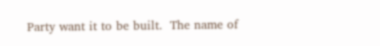Party want it to be built.  The name of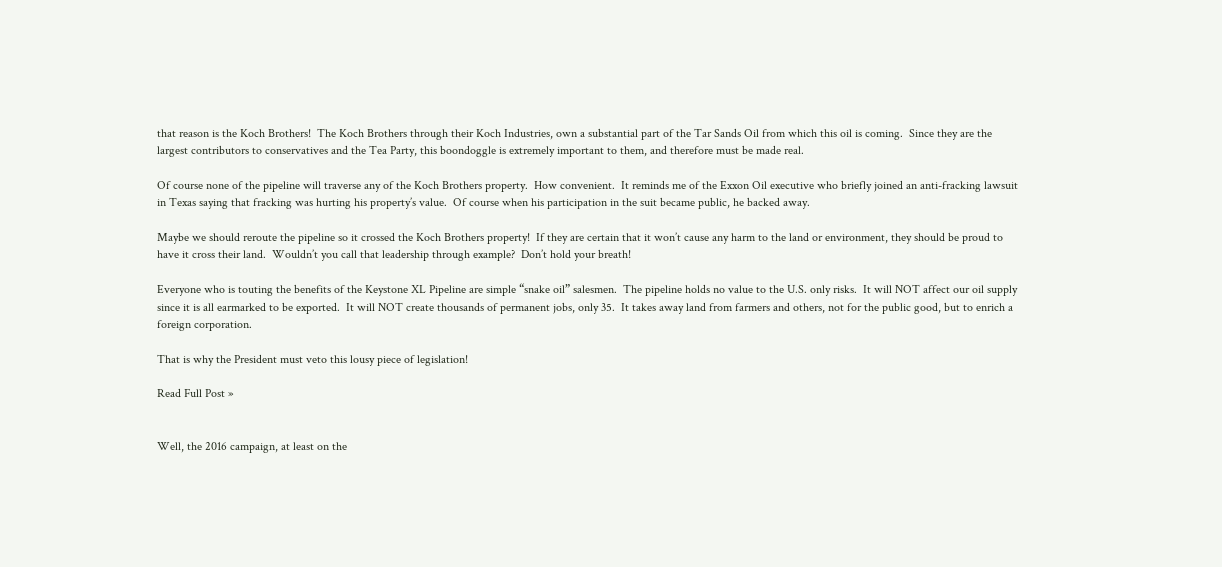that reason is the Koch Brothers!  The Koch Brothers through their Koch Industries, own a substantial part of the Tar Sands Oil from which this oil is coming.  Since they are the largest contributors to conservatives and the Tea Party, this boondoggle is extremely important to them, and therefore must be made real.

Of course none of the pipeline will traverse any of the Koch Brothers property.  How convenient.  It reminds me of the Exxon Oil executive who briefly joined an anti-fracking lawsuit in Texas saying that fracking was hurting his property’s value.  Of course when his participation in the suit became public, he backed away.

Maybe we should reroute the pipeline so it crossed the Koch Brothers property!  If they are certain that it won’t cause any harm to the land or environment, they should be proud to have it cross their land.  Wouldn’t you call that leadership through example?  Don’t hold your breath!

Everyone who is touting the benefits of the Keystone XL Pipeline are simple “snake oil” salesmen.  The pipeline holds no value to the U.S. only risks.  It will NOT affect our oil supply since it is all earmarked to be exported.  It will NOT create thousands of permanent jobs, only 35.  It takes away land from farmers and others, not for the public good, but to enrich a foreign corporation.

That is why the President must veto this lousy piece of legislation!

Read Full Post »


Well, the 2016 campaign, at least on the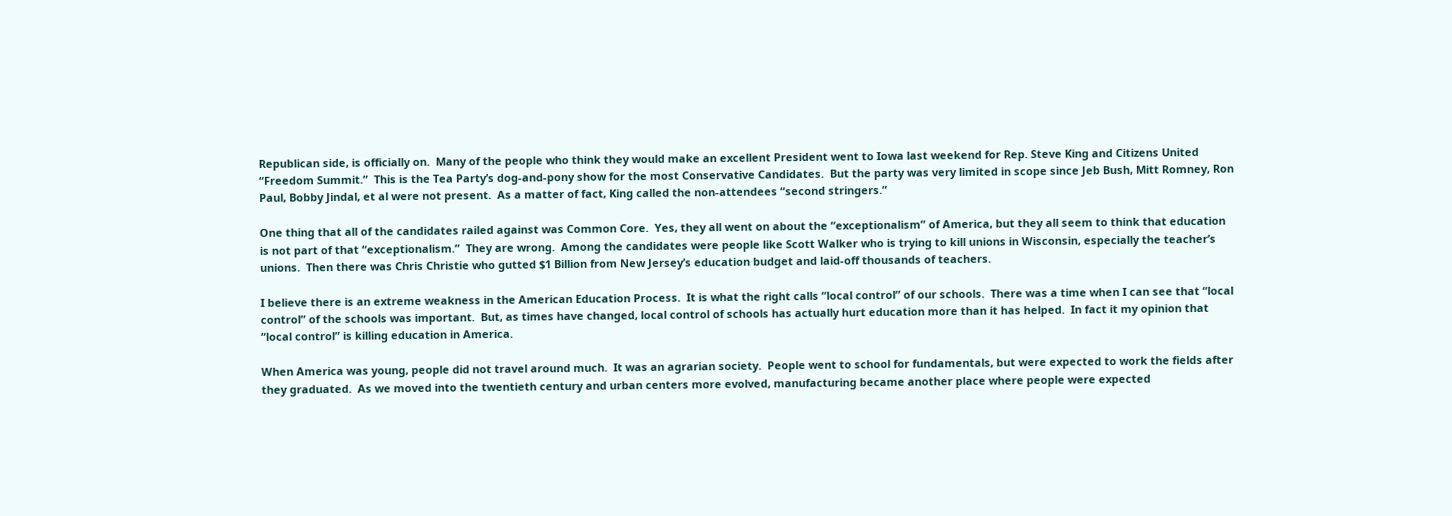Republican side, is officially on.  Many of the people who think they would make an excellent President went to Iowa last weekend for Rep. Steve King and Citizens United “Freedom Summit.”  This is the Tea Party’s dog-and-pony show for the most Conservative Candidates.  But the party was very limited in scope since Jeb Bush, Mitt Romney, Ron Paul, Bobby Jindal, et al were not present.  As a matter of fact, King called the non-attendees “second stringers.”

One thing that all of the candidates railed against was Common Core.  Yes, they all went on about the “exceptionalism” of America, but they all seem to think that education is not part of that “exceptionalism.”  They are wrong.  Among the candidates were people like Scott Walker who is trying to kill unions in Wisconsin, especially the teacher’s unions.  Then there was Chris Christie who gutted $1 Billion from New Jersey’s education budget and laid-off thousands of teachers.

I believe there is an extreme weakness in the American Education Process.  It is what the right calls “local control” of our schools.  There was a time when I can see that “local control” of the schools was important.  But, as times have changed, local control of schools has actually hurt education more than it has helped.  In fact it my opinion that “local control” is killing education in America.

When America was young, people did not travel around much.  It was an agrarian society.  People went to school for fundamentals, but were expected to work the fields after they graduated.  As we moved into the twentieth century and urban centers more evolved, manufacturing became another place where people were expected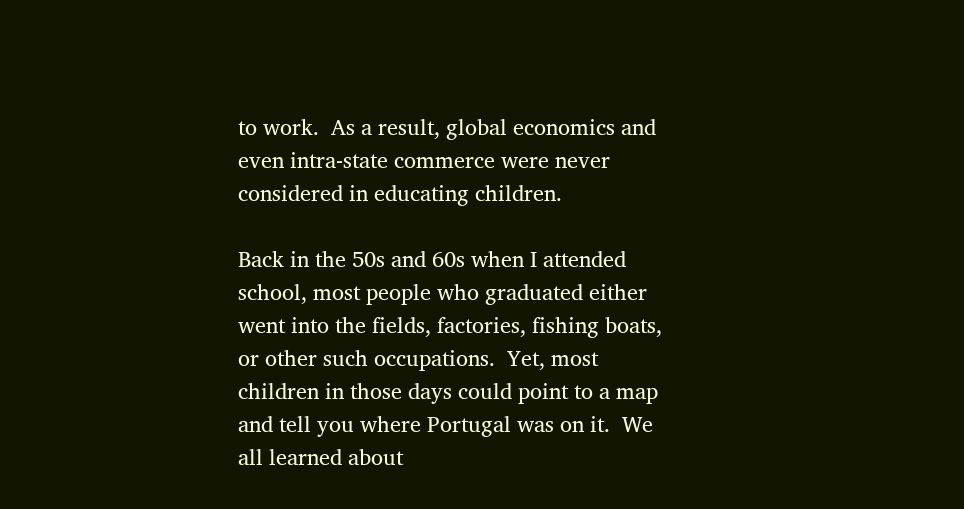to work.  As a result, global economics and even intra-state commerce were never considered in educating children.

Back in the 50s and 60s when I attended school, most people who graduated either went into the fields, factories, fishing boats, or other such occupations.  Yet, most children in those days could point to a map and tell you where Portugal was on it.  We all learned about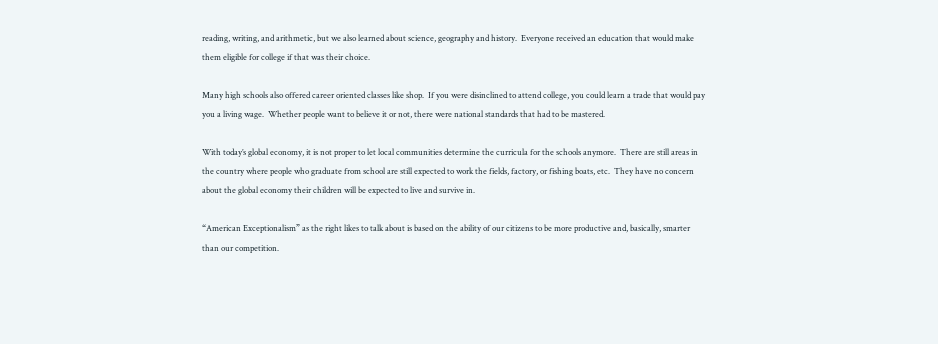reading, writing, and arithmetic, but we also learned about science, geography and history.  Everyone received an education that would make them eligible for college if that was their choice.

Many high schools also offered career oriented classes like shop.  If you were disinclined to attend college, you could learn a trade that would pay you a living wage.  Whether people want to believe it or not, there were national standards that had to be mastered.

With today’s global economy, it is not proper to let local communities determine the curricula for the schools anymore.  There are still areas in the country where people who graduate from school are still expected to work the fields, factory, or fishing boats, etc.  They have no concern about the global economy their children will be expected to live and survive in.

“American Exceptionalism” as the right likes to talk about is based on the ability of our citizens to be more productive and, basically, smarter than our competition.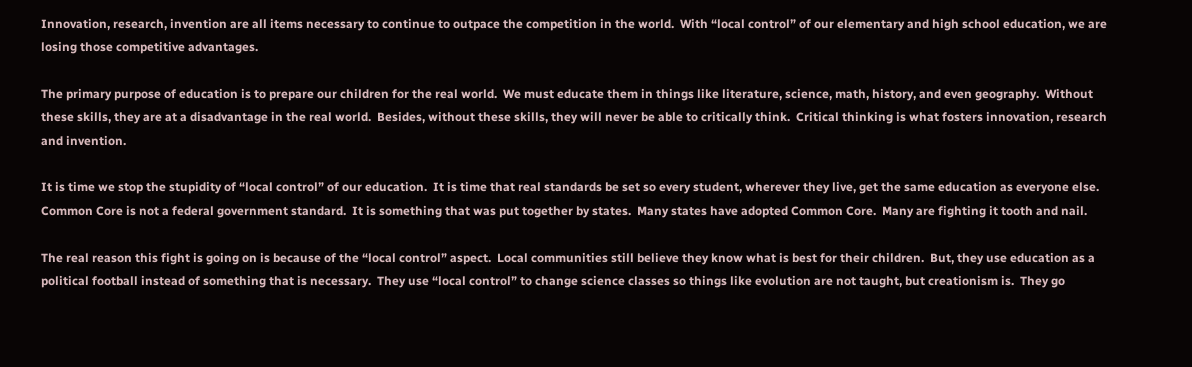Innovation, research, invention are all items necessary to continue to outpace the competition in the world.  With “local control” of our elementary and high school education, we are losing those competitive advantages.

The primary purpose of education is to prepare our children for the real world.  We must educate them in things like literature, science, math, history, and even geography.  Without these skills, they are at a disadvantage in the real world.  Besides, without these skills, they will never be able to critically think.  Critical thinking is what fosters innovation, research and invention.

It is time we stop the stupidity of “local control” of our education.  It is time that real standards be set so every student, wherever they live, get the same education as everyone else.  Common Core is not a federal government standard.  It is something that was put together by states.  Many states have adopted Common Core.  Many are fighting it tooth and nail.

The real reason this fight is going on is because of the “local control” aspect.  Local communities still believe they know what is best for their children.  But, they use education as a political football instead of something that is necessary.  They use “local control” to change science classes so things like evolution are not taught, but creationism is.  They go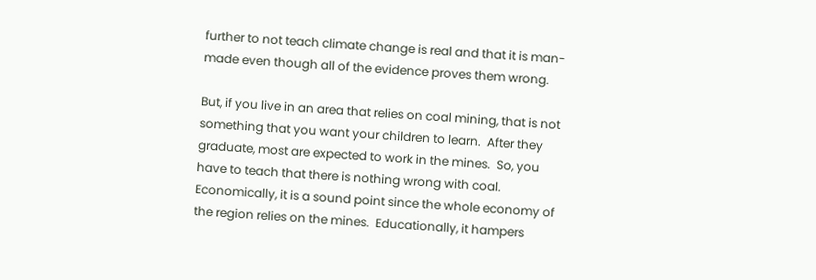further to not teach climate change is real and that it is man-made even though all of the evidence proves them wrong.

But, if you live in an area that relies on coal mining, that is not something that you want your children to learn.  After they graduate, most are expected to work in the mines.  So, you have to teach that there is nothing wrong with coal.  Economically, it is a sound point since the whole economy of the region relies on the mines.  Educationally, it hampers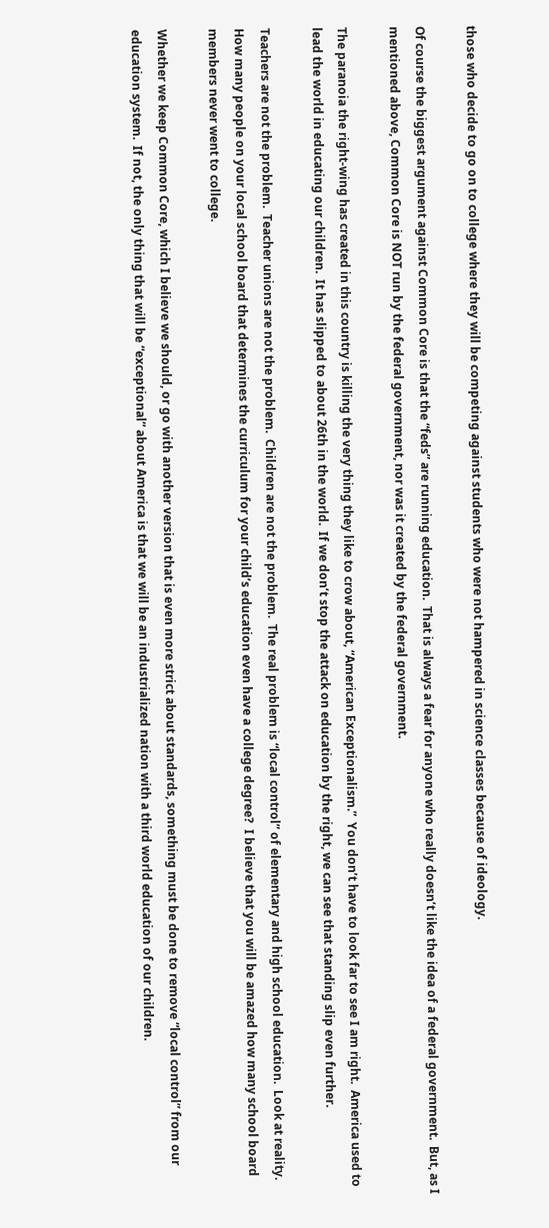those who decide to go on to college where they will be competing against students who were not hampered in science classes because of ideology.

Of course the biggest argument against Common Core is that the “feds” are running education.  That is always a fear for anyone who really doesn’t like the idea of a federal government.  But, as I mentioned above, Common Core is NOT run by the federal government, nor was it created by the federal government.

The paranoia the right-wing has created in this country is killing the very thing they like to crow about, “American Exceptionalism.”  You don’t have to look far to see I am right.  America used to lead the world in educating our children.  It has slipped to about 26th in the world.  If we don’t stop the attack on education by the right, we can see that standing slip even further.

Teachers are not the problem.  Teacher unions are not the problem.  Children are not the problem.  The real problem is “local control” of elementary and high school education.  Look at reality.  How many people on your local school board that determines the curriculum for your child’s education even have a college degree?  I believe that you will be amazed how many school board members never went to college.

Whether we keep Common Core, which I believe we should, or go with another version that is even more strict about standards, something must be done to remove “local control” from our education system.  If not, the only thing that will be “exceptional” about America is that we will be an industrialized nation with a third world education of our children.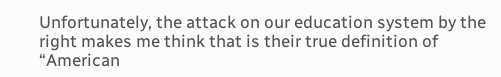Unfortunately, the attack on our education system by the right makes me think that is their true definition of “American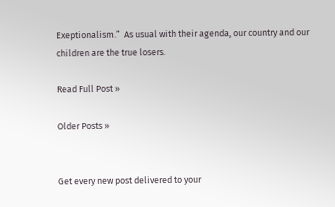Exeptionalism.”  As usual with their agenda, our country and our children are the true losers.

Read Full Post »

Older Posts »


Get every new post delivered to your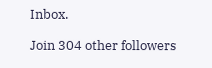Inbox.

Join 304 other followers